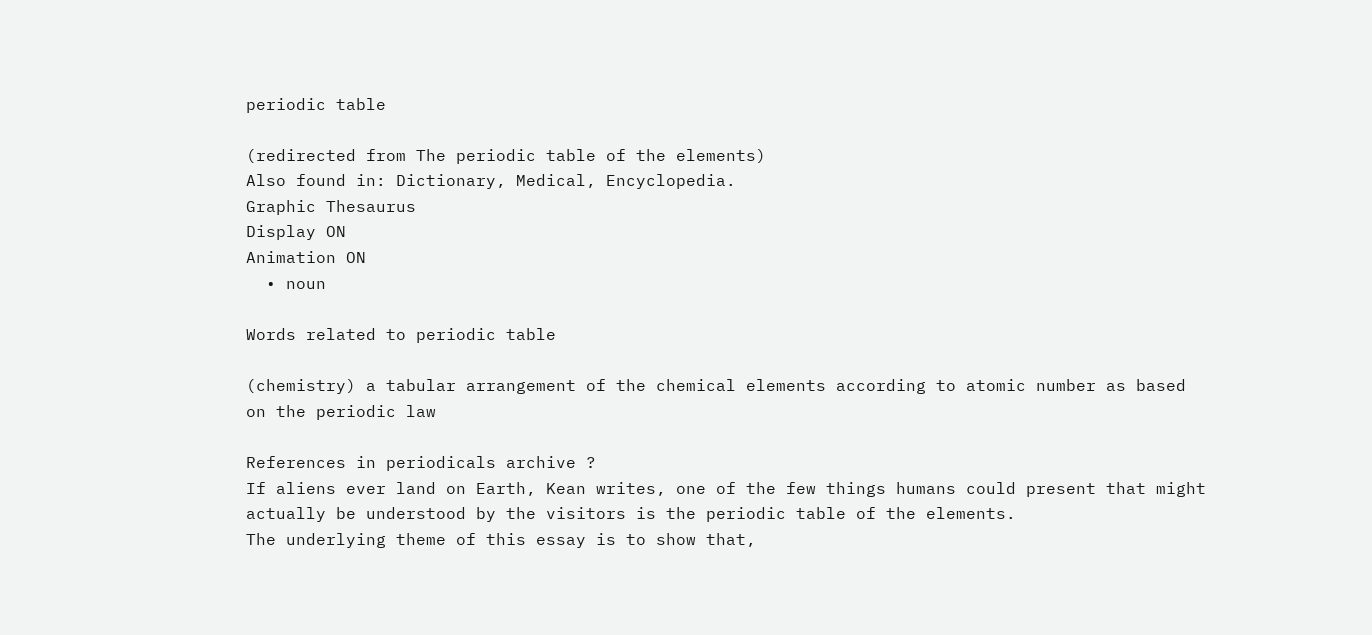periodic table

(redirected from The periodic table of the elements)
Also found in: Dictionary, Medical, Encyclopedia.
Graphic Thesaurus
Display ON
Animation ON
  • noun

Words related to periodic table

(chemistry) a tabular arrangement of the chemical elements according to atomic number as based on the periodic law

References in periodicals archive ?
If aliens ever land on Earth, Kean writes, one of the few things humans could present that might actually be understood by the visitors is the periodic table of the elements.
The underlying theme of this essay is to show that,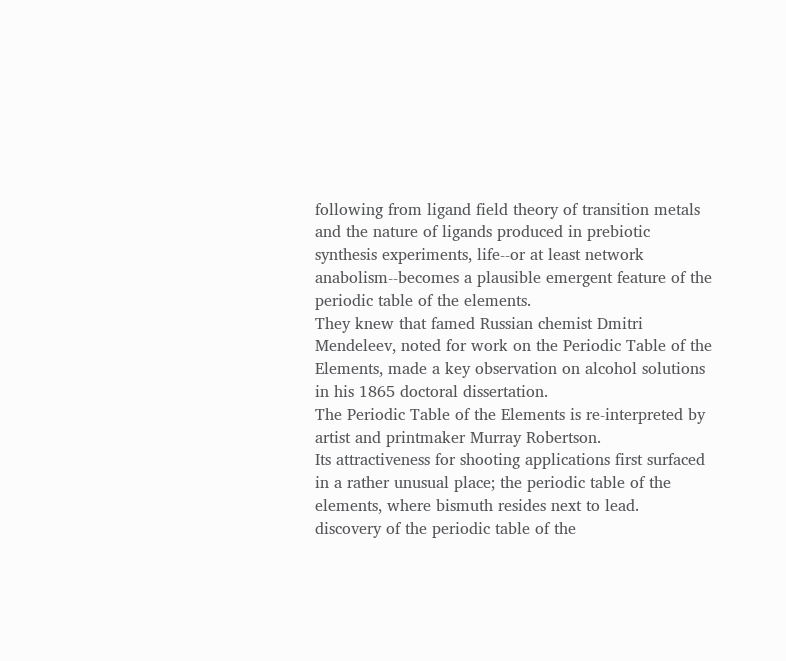following from ligand field theory of transition metals and the nature of ligands produced in prebiotic synthesis experiments, life--or at least network anabolism--becomes a plausible emergent feature of the periodic table of the elements.
They knew that famed Russian chemist Dmitri Mendeleev, noted for work on the Periodic Table of the Elements, made a key observation on alcohol solutions in his 1865 doctoral dissertation.
The Periodic Table of the Elements is re-interpreted by artist and printmaker Murray Robertson.
Its attractiveness for shooting applications first surfaced in a rather unusual place; the periodic table of the elements, where bismuth resides next to lead.
discovery of the periodic table of the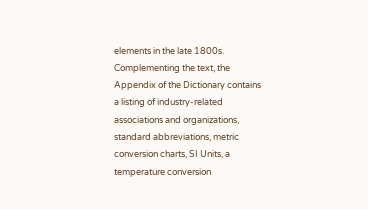elements in the late 1800s.
Complementing the text, the Appendix of the Dictionary contains a listing of industry-related associations and organizations, standard abbreviations, metric conversion charts, SI Units, a temperature conversion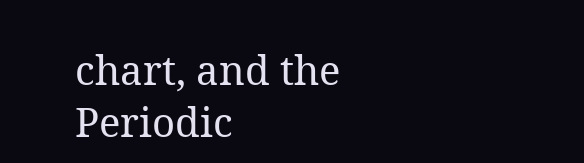chart, and the Periodic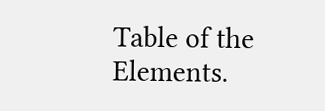Table of the Elements.